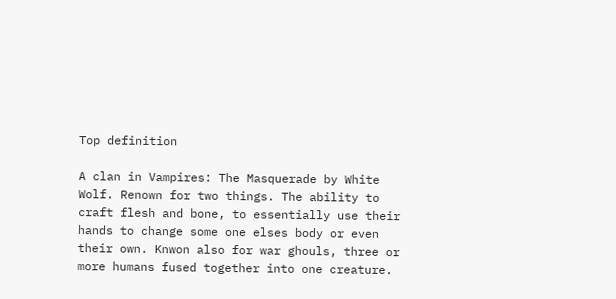Top definition

A clan in Vampires: The Masquerade by White Wolf. Renown for two things. The ability to craft flesh and bone, to essentially use their hands to change some one elses body or even their own. Knwon also for war ghouls, three or more humans fused together into one creature.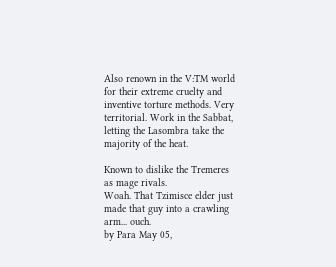Also renown in the V:TM world for their extreme cruelty and inventive torture methods. Very territorial. Work in the Sabbat, letting the Lasombra take the majority of the heat.

Known to dislike the Tremeres as mage rivals.
Woah. That Tzimisce elder just made that guy into a crawling arm... ouch.
by Para May 05,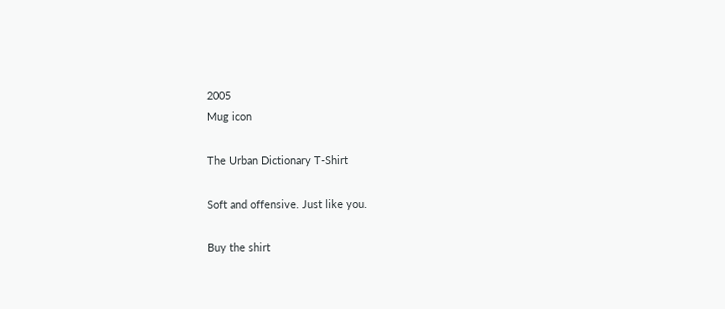2005
Mug icon

The Urban Dictionary T-Shirt

Soft and offensive. Just like you.

Buy the shirt